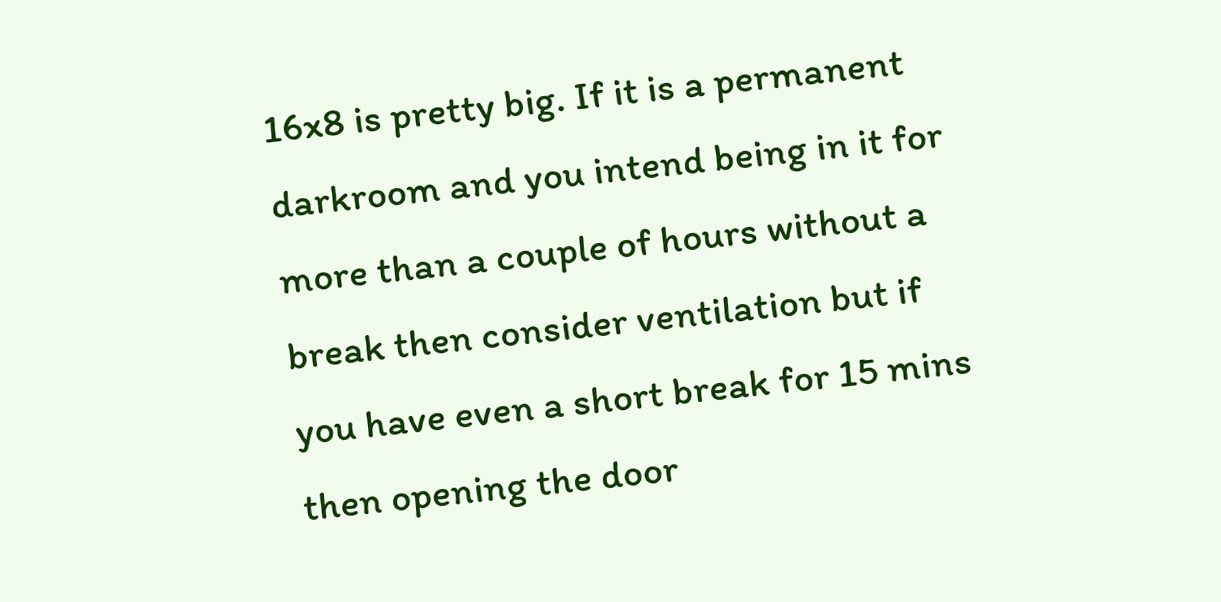16x8 is pretty big. If it is a permanent darkroom and you intend being in it for more than a couple of hours without a break then consider ventilation but if you have even a short break for 15 mins then opening the door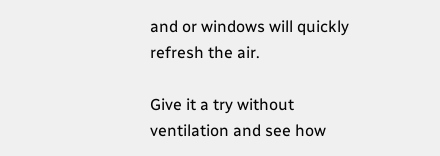and or windows will quickly refresh the air.

Give it a try without ventilation and see how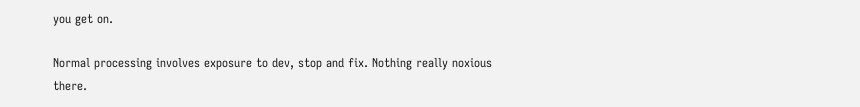you get on.

Normal processing involves exposure to dev, stop and fix. Nothing really noxious there.